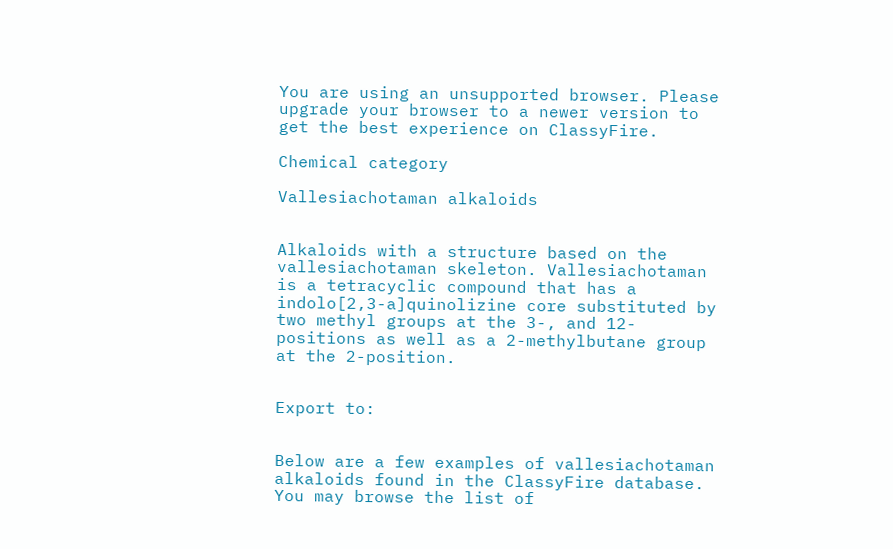You are using an unsupported browser. Please upgrade your browser to a newer version to get the best experience on ClassyFire.

Chemical category

Vallesiachotaman alkaloids


Alkaloids with a structure based on the vallesiachotaman skeleton. Vallesiachotaman is a tetracyclic compound that has a indolo[2,3-a]quinolizine core substituted by two methyl groups at the 3-, and 12-positions as well as a 2-methylbutane group at the 2-position.


Export to:


Below are a few examples of vallesiachotaman alkaloids found in the ClassyFire database. You may browse the list of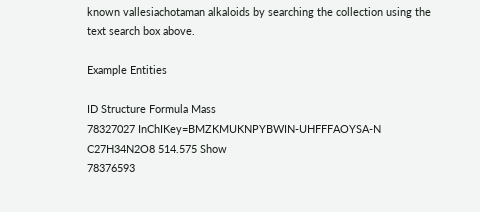known vallesiachotaman alkaloids by searching the collection using the text search box above.

Example Entities

ID Structure Formula Mass
78327027 InChIKey=BMZKMUKNPYBWIN-UHFFFAOYSA-N C27H34N2O8 514.575 Show
78376593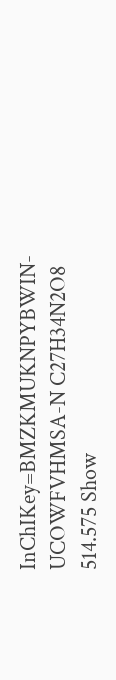InChIKey=BMZKMUKNPYBWIN-UCOWFVHMSA-N C27H34N2O8 514.575 Show